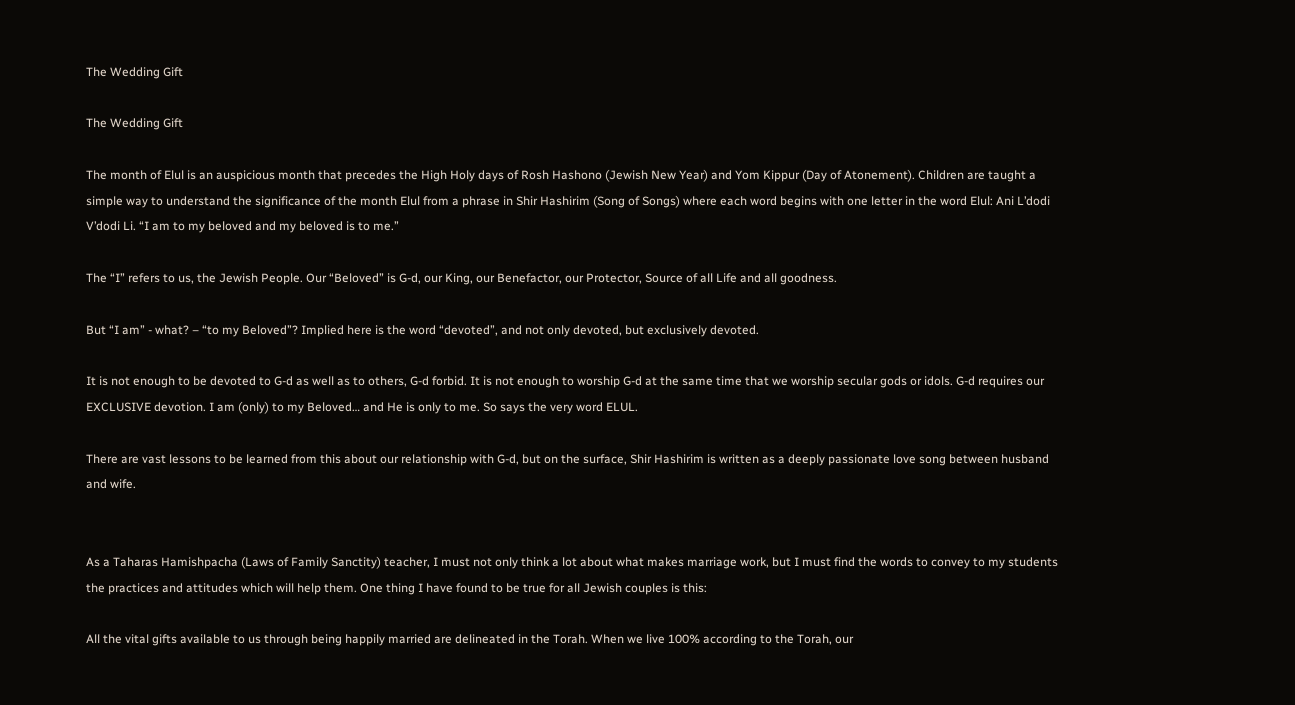The Wedding Gift

The Wedding Gift

The month of Elul is an auspicious month that precedes the High Holy days of Rosh Hashono (Jewish New Year) and Yom Kippur (Day of Atonement). Children are taught a simple way to understand the significance of the month Elul from a phrase in Shir Hashirim (Song of Songs) where each word begins with one letter in the word Elul: Ani L’dodi V’dodi Li. “I am to my beloved and my beloved is to me.”

The “I” refers to us, the Jewish People. Our “Beloved” is G-d, our King, our Benefactor, our Protector, Source of all Life and all goodness.

But “I am” - what? – “to my Beloved”? Implied here is the word “devoted”, and not only devoted, but exclusively devoted.

It is not enough to be devoted to G-d as well as to others, G-d forbid. It is not enough to worship G-d at the same time that we worship secular gods or idols. G-d requires our EXCLUSIVE devotion. I am (only) to my Beloved… and He is only to me. So says the very word ELUL.

There are vast lessons to be learned from this about our relationship with G-d, but on the surface, Shir Hashirim is written as a deeply passionate love song between husband and wife.


As a Taharas Hamishpacha (Laws of Family Sanctity) teacher, I must not only think a lot about what makes marriage work, but I must find the words to convey to my students the practices and attitudes which will help them. One thing I have found to be true for all Jewish couples is this:

All the vital gifts available to us through being happily married are delineated in the Torah. When we live 100% according to the Torah, our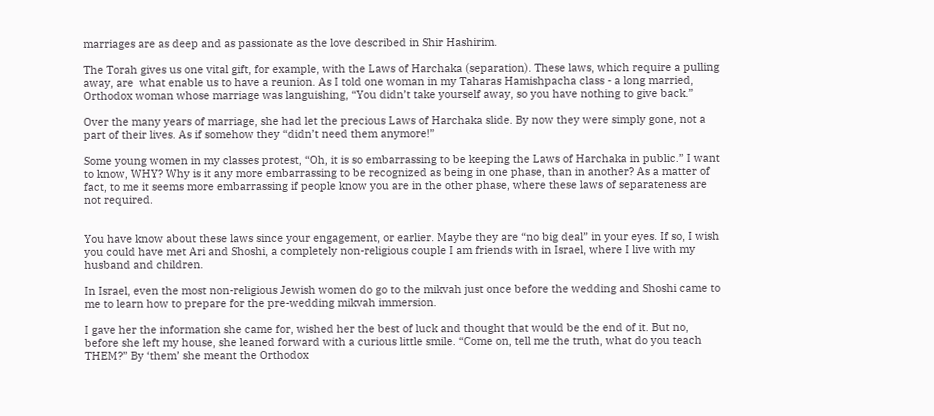marriages are as deep and as passionate as the love described in Shir Hashirim.

The Torah gives us one vital gift, for example, with the Laws of Harchaka (separation). These laws, which require a pulling away, are  what enable us to have a reunion. As I told one woman in my Taharas Hamishpacha class - a long married, Orthodox woman whose marriage was languishing, “You didn’t take yourself away, so you have nothing to give back.”

Over the many years of marriage, she had let the precious Laws of Harchaka slide. By now they were simply gone, not a part of their lives. As if somehow they “didn’t need them anymore!”

Some young women in my classes protest, “Oh, it is so embarrassing to be keeping the Laws of Harchaka in public.” I want to know, WHY? Why is it any more embarrassing to be recognized as being in one phase, than in another? As a matter of fact, to me it seems more embarrassing if people know you are in the other phase, where these laws of separateness are not required.


You have know about these laws since your engagement, or earlier. Maybe they are “no big deal” in your eyes. If so, I wish you could have met Ari and Shoshi, a completely non-religious couple I am friends with in Israel, where I live with my husband and children.

In Israel, even the most non-religious Jewish women do go to the mikvah just once before the wedding and Shoshi came to me to learn how to prepare for the pre-wedding mikvah immersion.

I gave her the information she came for, wished her the best of luck and thought that would be the end of it. But no, before she left my house, she leaned forward with a curious little smile. “Come on, tell me the truth, what do you teach THEM?” By ‘them’ she meant the Orthodox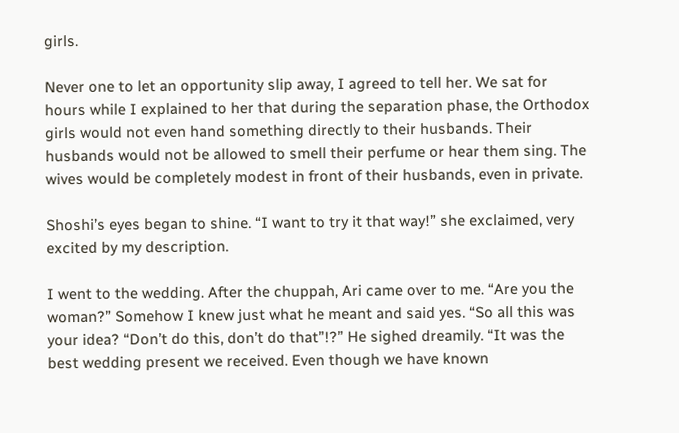girls.

Never one to let an opportunity slip away, I agreed to tell her. We sat for hours while I explained to her that during the separation phase, the Orthodox girls would not even hand something directly to their husbands. Their husbands would not be allowed to smell their perfume or hear them sing. The wives would be completely modest in front of their husbands, even in private.

Shoshi’s eyes began to shine. “I want to try it that way!” she exclaimed, very excited by my description.

I went to the wedding. After the chuppah, Ari came over to me. “Are you the woman?” Somehow I knew just what he meant and said yes. “So all this was your idea? “Don’t do this, don’t do that”!?” He sighed dreamily. “It was the best wedding present we received. Even though we have known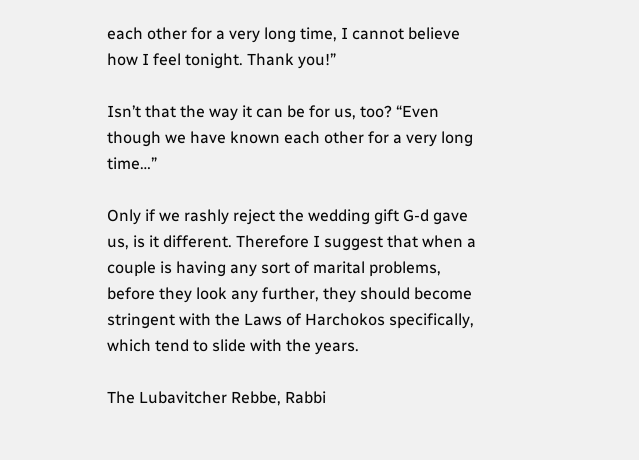each other for a very long time, I cannot believe how I feel tonight. Thank you!”

Isn’t that the way it can be for us, too? “Even though we have known each other for a very long time…”

Only if we rashly reject the wedding gift G-d gave us, is it different. Therefore I suggest that when a couple is having any sort of marital problems, before they look any further, they should become  stringent with the Laws of Harchokos specifically, which tend to slide with the years.

The Lubavitcher Rebbe, Rabbi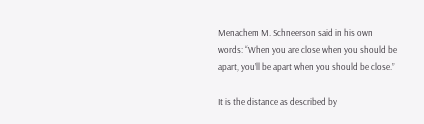Menachem M. Schneerson said in his own words: “When you are close when you should be apart, you’ll be apart when you should be close.”

It is the distance as described by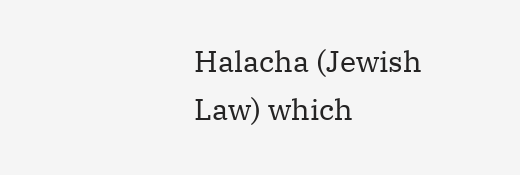Halacha (Jewish Law) which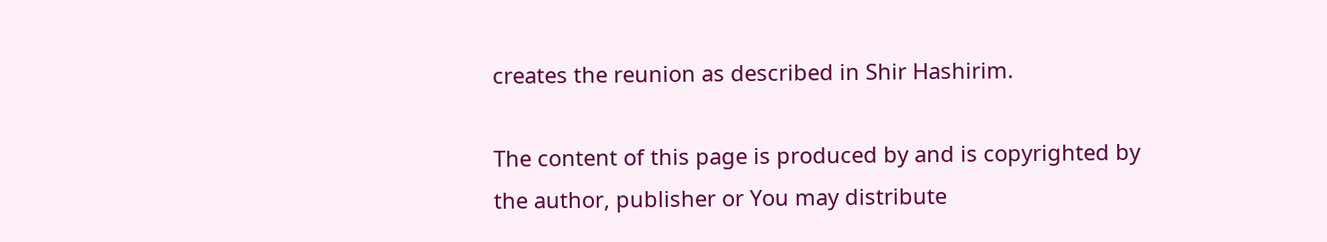creates the reunion as described in Shir Hashirim.

The content of this page is produced by and is copyrighted by the author, publisher or You may distribute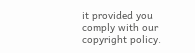it provided you comply with our copyright policy.